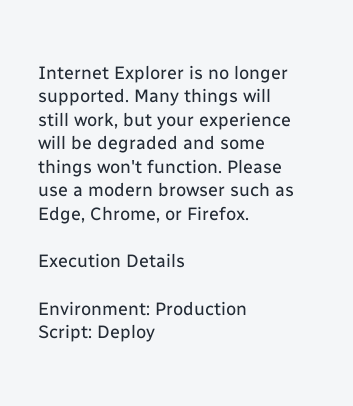Internet Explorer is no longer supported. Many things will still work, but your experience will be degraded and some things won't function. Please use a modern browser such as Edge, Chrome, or Firefox.

Execution Details

Environment: Production
Script: Deploy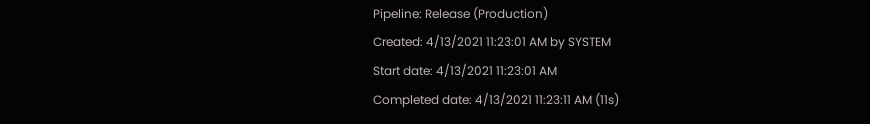Pipeline: Release (Production)
Created: 4/13/2021 11:23:01 AM by SYSTEM
Start date: 4/13/2021 11:23:01 AM
Completed date: 4/13/2021 11:23:11 AM (11s)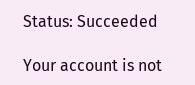Status: Succeeded

Your account is not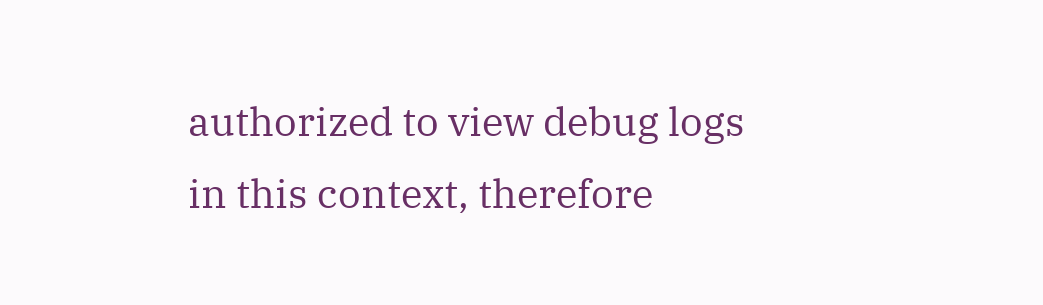authorized to view debug logs in this context, therefore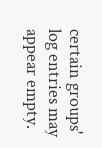certain groups' log entries may appear empty.